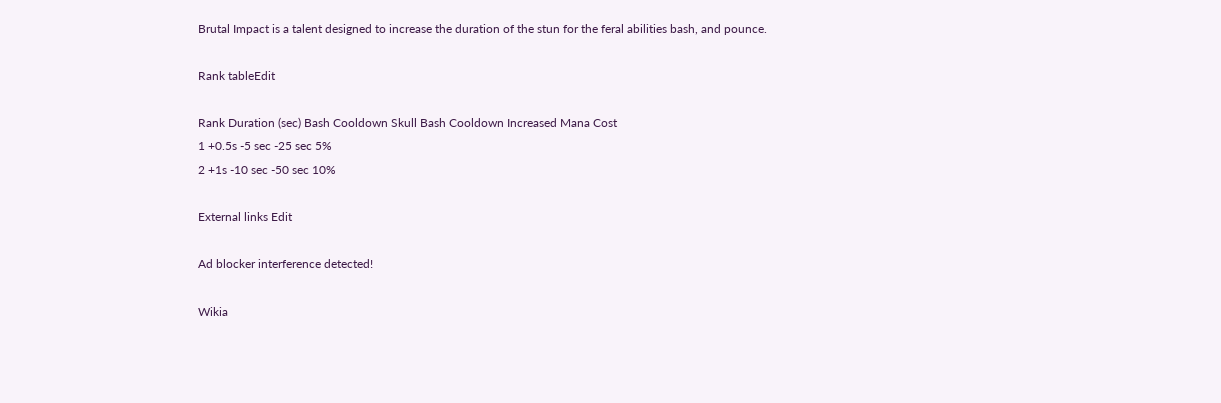Brutal Impact is a talent designed to increase the duration of the stun for the feral abilities bash, and pounce.

Rank tableEdit

Rank Duration (sec) Bash Cooldown Skull Bash Cooldown Increased Mana Cost
1 +0.5s -5 sec -25 sec 5%
2 +1s -10 sec -50 sec 10%

External links Edit

Ad blocker interference detected!

Wikia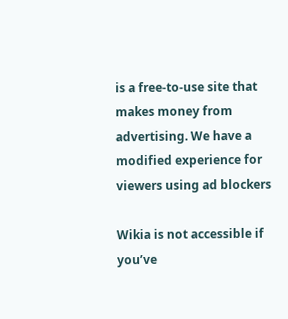is a free-to-use site that makes money from advertising. We have a modified experience for viewers using ad blockers

Wikia is not accessible if you’ve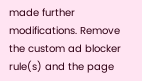made further modifications. Remove the custom ad blocker rule(s) and the page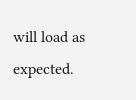will load as expected.